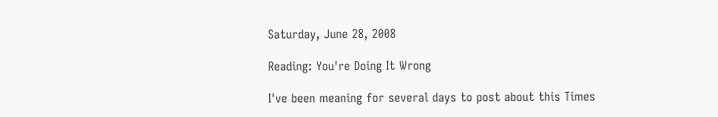Saturday, June 28, 2008

Reading: You're Doing It Wrong

I've been meaning for several days to post about this Times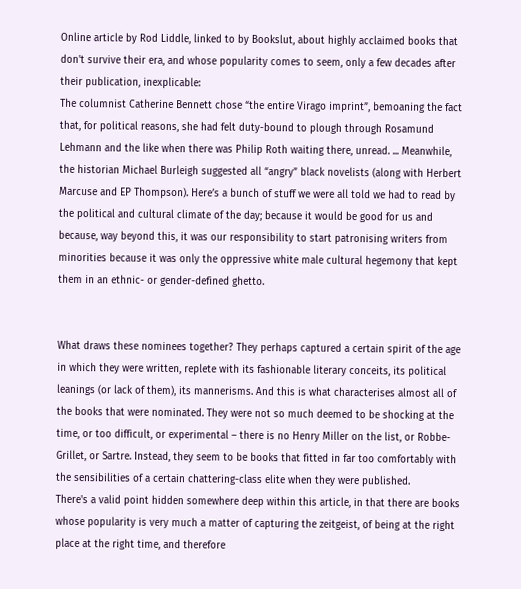Online article by Rod Liddle, linked to by Bookslut, about highly acclaimed books that don't survive their era, and whose popularity comes to seem, only a few decades after their publication, inexplicable:
The columnist Catherine Bennett chose “the entire Virago imprint”, bemoaning the fact that, for political reasons, she had felt duty-bound to plough through Rosamund Lehmann and the like when there was Philip Roth waiting there, unread. ... Meanwhile, the historian Michael Burleigh suggested all “angry” black novelists (along with Herbert Marcuse and EP Thompson). Here’s a bunch of stuff we were all told we had to read by the political and cultural climate of the day; because it would be good for us and because, way beyond this, it was our responsibility to start patronising writers from minorities because it was only the oppressive white male cultural hegemony that kept them in an ethnic- or gender-defined ghetto.


What draws these nominees together? They perhaps captured a certain spirit of the age in which they were written, replete with its fashionable literary conceits, its political leanings (or lack of them), its mannerisms. And this is what characterises almost all of the books that were nominated. They were not so much deemed to be shocking at the time, or too difficult, or experimental – there is no Henry Miller on the list, or Robbe-Grillet, or Sartre. Instead, they seem to be books that fitted in far too comfortably with the sensibilities of a certain chattering-class elite when they were published.
There's a valid point hidden somewhere deep within this article, in that there are books whose popularity is very much a matter of capturing the zeitgeist, of being at the right place at the right time, and therefore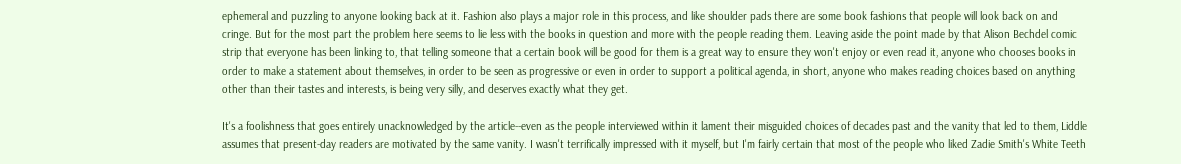ephemeral and puzzling to anyone looking back at it. Fashion also plays a major role in this process, and like shoulder pads there are some book fashions that people will look back on and cringe. But for the most part the problem here seems to lie less with the books in question and more with the people reading them. Leaving aside the point made by that Alison Bechdel comic strip that everyone has been linking to, that telling someone that a certain book will be good for them is a great way to ensure they won't enjoy or even read it, anyone who chooses books in order to make a statement about themselves, in order to be seen as progressive or even in order to support a political agenda, in short, anyone who makes reading choices based on anything other than their tastes and interests, is being very silly, and deserves exactly what they get.

It's a foolishness that goes entirely unacknowledged by the article--even as the people interviewed within it lament their misguided choices of decades past and the vanity that led to them, Liddle assumes that present-day readers are motivated by the same vanity. I wasn't terrifically impressed with it myself, but I'm fairly certain that most of the people who liked Zadie Smith's White Teeth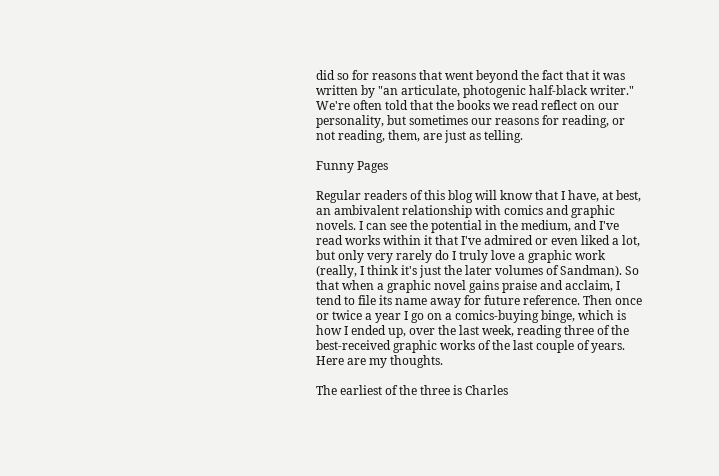did so for reasons that went beyond the fact that it was written by "an articulate, photogenic half-black writer." We're often told that the books we read reflect on our personality, but sometimes our reasons for reading, or not reading, them, are just as telling.

Funny Pages

Regular readers of this blog will know that I have, at best, an ambivalent relationship with comics and graphic novels. I can see the potential in the medium, and I've read works within it that I've admired or even liked a lot, but only very rarely do I truly love a graphic work (really, I think it's just the later volumes of Sandman). So that when a graphic novel gains praise and acclaim, I tend to file its name away for future reference. Then once or twice a year I go on a comics-buying binge, which is how I ended up, over the last week, reading three of the best-received graphic works of the last couple of years. Here are my thoughts.

The earliest of the three is Charles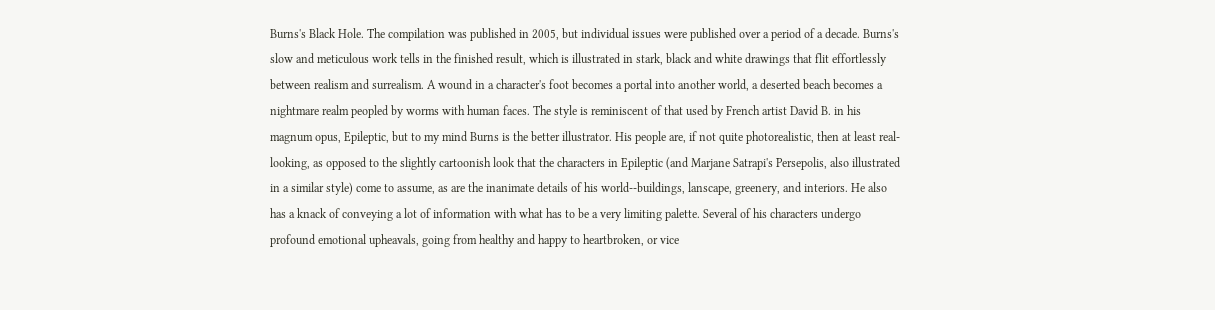Burns's Black Hole. The compilation was published in 2005, but individual issues were published over a period of a decade. Burns's slow and meticulous work tells in the finished result, which is illustrated in stark, black and white drawings that flit effortlessly between realism and surrealism. A wound in a character's foot becomes a portal into another world, a deserted beach becomes a nightmare realm peopled by worms with human faces. The style is reminiscent of that used by French artist David B. in his magnum opus, Epileptic, but to my mind Burns is the better illustrator. His people are, if not quite photorealistic, then at least real-looking, as opposed to the slightly cartoonish look that the characters in Epileptic (and Marjane Satrapi's Persepolis, also illustrated in a similar style) come to assume, as are the inanimate details of his world--buildings, lanscape, greenery, and interiors. He also has a knack of conveying a lot of information with what has to be a very limiting palette. Several of his characters undergo profound emotional upheavals, going from healthy and happy to heartbroken, or vice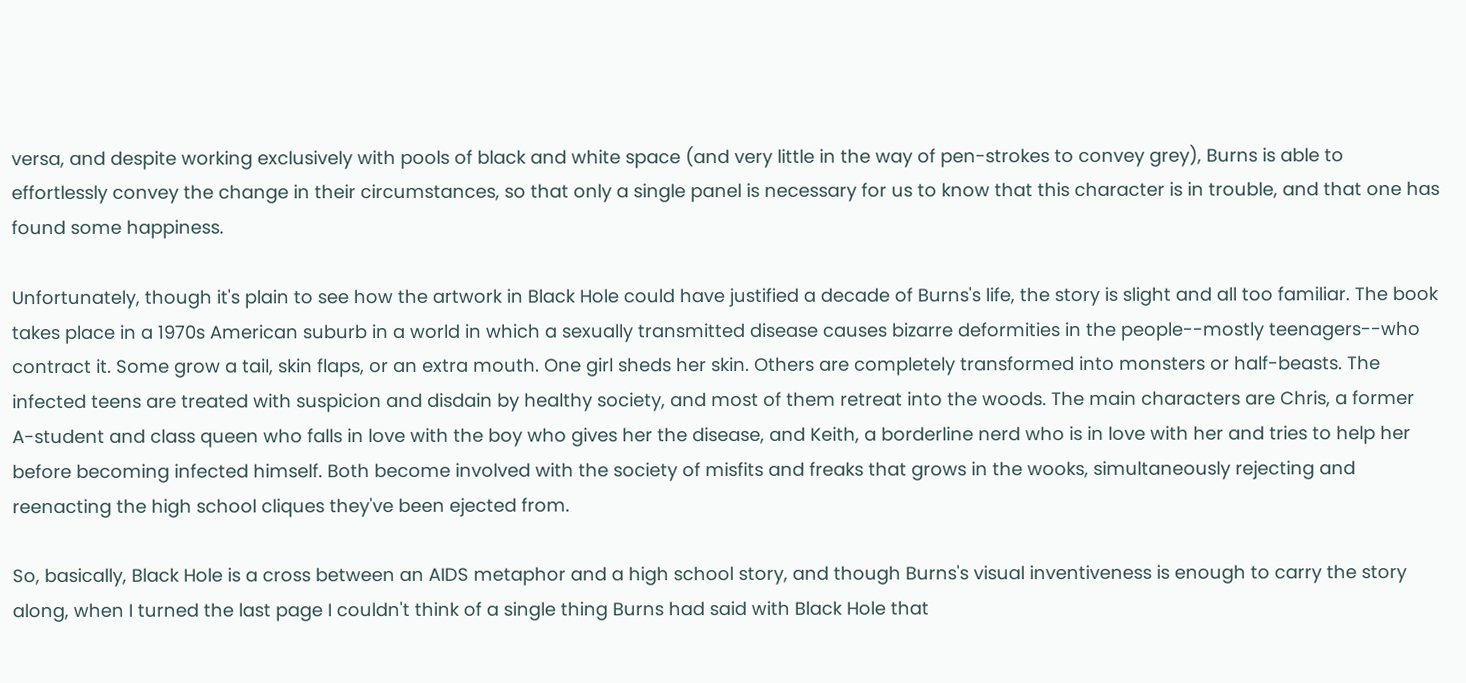versa, and despite working exclusively with pools of black and white space (and very little in the way of pen-strokes to convey grey), Burns is able to effortlessly convey the change in their circumstances, so that only a single panel is necessary for us to know that this character is in trouble, and that one has found some happiness.

Unfortunately, though it's plain to see how the artwork in Black Hole could have justified a decade of Burns's life, the story is slight and all too familiar. The book takes place in a 1970s American suburb in a world in which a sexually transmitted disease causes bizarre deformities in the people--mostly teenagers--who contract it. Some grow a tail, skin flaps, or an extra mouth. One girl sheds her skin. Others are completely transformed into monsters or half-beasts. The infected teens are treated with suspicion and disdain by healthy society, and most of them retreat into the woods. The main characters are Chris, a former A-student and class queen who falls in love with the boy who gives her the disease, and Keith, a borderline nerd who is in love with her and tries to help her before becoming infected himself. Both become involved with the society of misfits and freaks that grows in the wooks, simultaneously rejecting and reenacting the high school cliques they've been ejected from.

So, basically, Black Hole is a cross between an AIDS metaphor and a high school story, and though Burns's visual inventiveness is enough to carry the story along, when I turned the last page I couldn't think of a single thing Burns had said with Black Hole that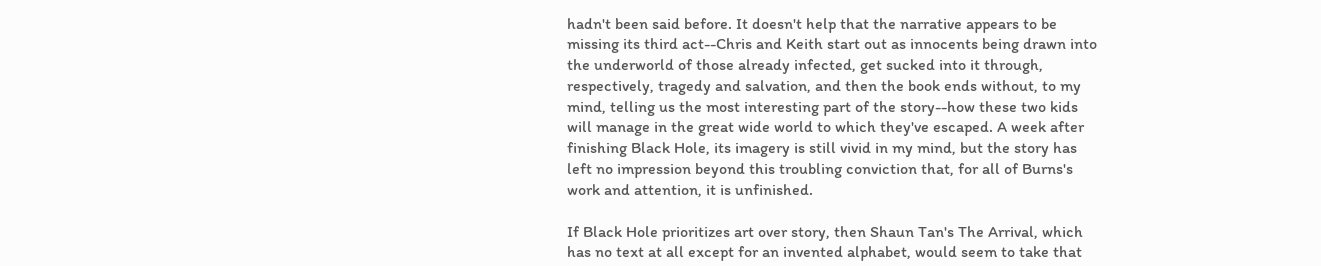hadn't been said before. It doesn't help that the narrative appears to be missing its third act--Chris and Keith start out as innocents being drawn into the underworld of those already infected, get sucked into it through, respectively, tragedy and salvation, and then the book ends without, to my mind, telling us the most interesting part of the story--how these two kids will manage in the great wide world to which they've escaped. A week after finishing Black Hole, its imagery is still vivid in my mind, but the story has left no impression beyond this troubling conviction that, for all of Burns's work and attention, it is unfinished.

If Black Hole prioritizes art over story, then Shaun Tan's The Arrival, which has no text at all except for an invented alphabet, would seem to take that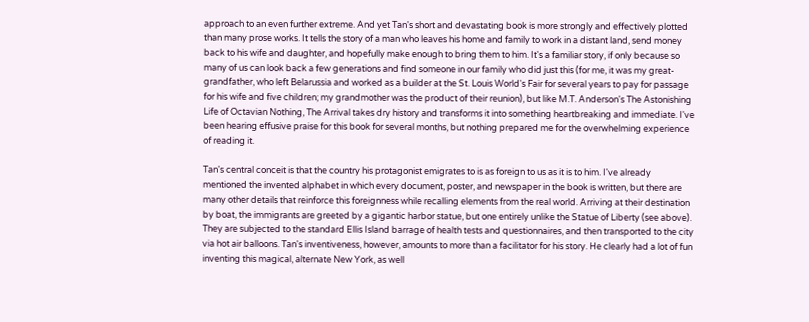approach to an even further extreme. And yet Tan's short and devastating book is more strongly and effectively plotted than many prose works. It tells the story of a man who leaves his home and family to work in a distant land, send money back to his wife and daughter, and hopefully make enough to bring them to him. It's a familiar story, if only because so many of us can look back a few generations and find someone in our family who did just this (for me, it was my great-grandfather, who left Belarussia and worked as a builder at the St. Louis World's Fair for several years to pay for passage for his wife and five children; my grandmother was the product of their reunion), but like M.T. Anderson's The Astonishing Life of Octavian Nothing, The Arrival takes dry history and transforms it into something heartbreaking and immediate. I've been hearing effusive praise for this book for several months, but nothing prepared me for the overwhelming experience of reading it.

Tan's central conceit is that the country his protagonist emigrates to is as foreign to us as it is to him. I've already mentioned the invented alphabet in which every document, poster, and newspaper in the book is written, but there are many other details that reinforce this foreignness while recalling elements from the real world. Arriving at their destination by boat, the immigrants are greeted by a gigantic harbor statue, but one entirely unlike the Statue of Liberty (see above). They are subjected to the standard Ellis Island barrage of health tests and questionnaires, and then transported to the city via hot air balloons. Tan's inventiveness, however, amounts to more than a facilitator for his story. He clearly had a lot of fun inventing this magical, alternate New York, as well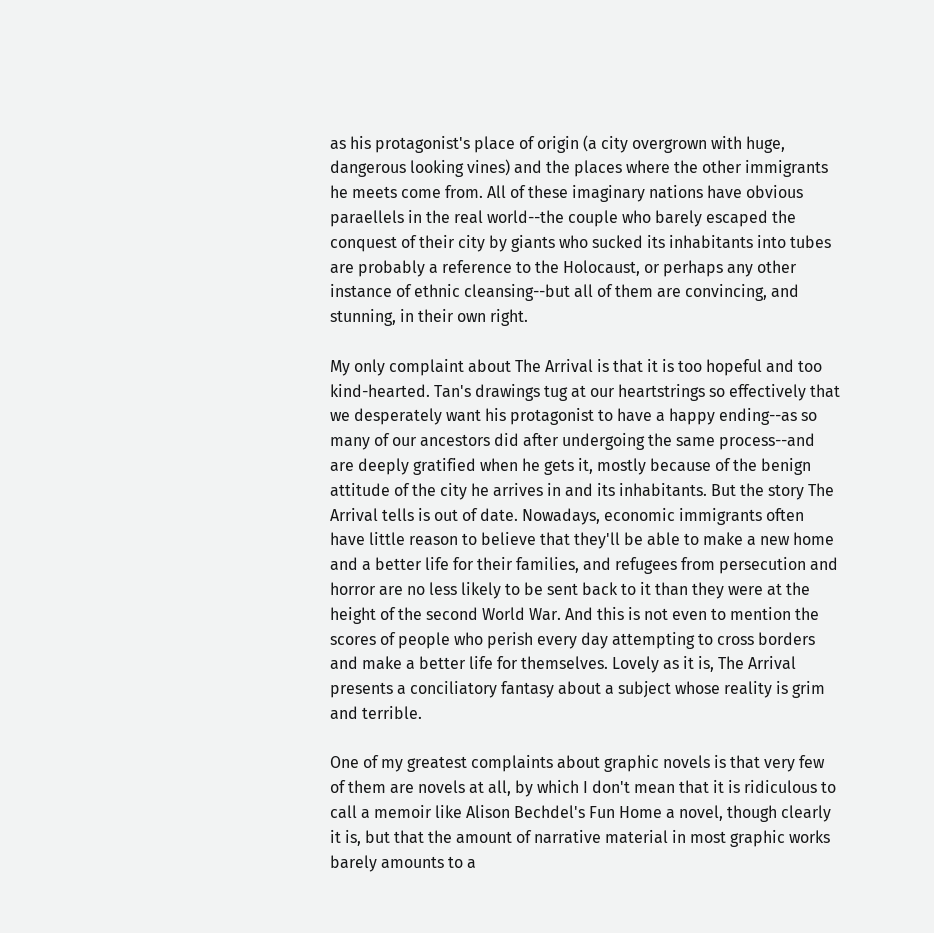as his protagonist's place of origin (a city overgrown with huge, dangerous looking vines) and the places where the other immigrants he meets come from. All of these imaginary nations have obvious paraellels in the real world--the couple who barely escaped the conquest of their city by giants who sucked its inhabitants into tubes are probably a reference to the Holocaust, or perhaps any other instance of ethnic cleansing--but all of them are convincing, and stunning, in their own right.

My only complaint about The Arrival is that it is too hopeful and too kind-hearted. Tan's drawings tug at our heartstrings so effectively that we desperately want his protagonist to have a happy ending--as so many of our ancestors did after undergoing the same process--and are deeply gratified when he gets it, mostly because of the benign attitude of the city he arrives in and its inhabitants. But the story The Arrival tells is out of date. Nowadays, economic immigrants often have little reason to believe that they'll be able to make a new home and a better life for their families, and refugees from persecution and horror are no less likely to be sent back to it than they were at the height of the second World War. And this is not even to mention the scores of people who perish every day attempting to cross borders and make a better life for themselves. Lovely as it is, The Arrival presents a conciliatory fantasy about a subject whose reality is grim and terrible.

One of my greatest complaints about graphic novels is that very few of them are novels at all, by which I don't mean that it is ridiculous to call a memoir like Alison Bechdel's Fun Home a novel, though clearly it is, but that the amount of narrative material in most graphic works barely amounts to a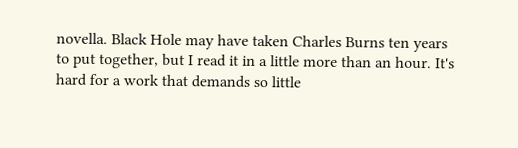novella. Black Hole may have taken Charles Burns ten years to put together, but I read it in a little more than an hour. It's hard for a work that demands so little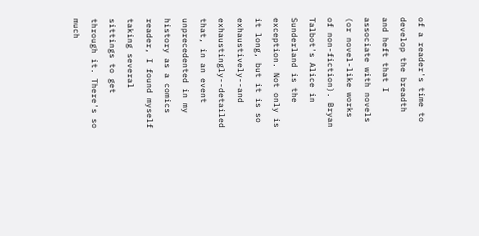of a reader's time to develop the breadth and heft that I associate with novels (or novel-like works of non-fiction). Bryan Talbot's Alice in Sunderland is the exception. Not only is it long, but it is so exhaustively--and exhaustingly--detailed that, in an event unprecedented in my history as a comics reader, I found myself taking several sittings to get through it. There's so much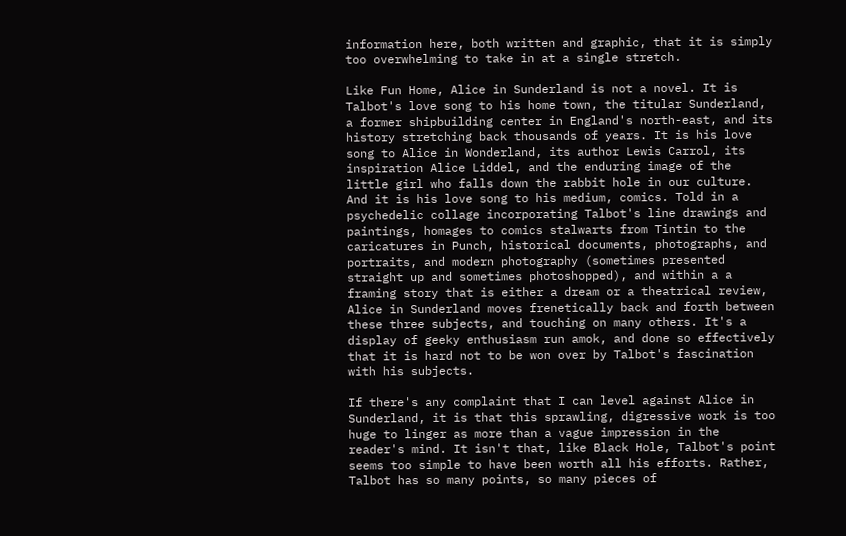information here, both written and graphic, that it is simply too overwhelming to take in at a single stretch.

Like Fun Home, Alice in Sunderland is not a novel. It is Talbot's love song to his home town, the titular Sunderland, a former shipbuilding center in England's north-east, and its history stretching back thousands of years. It is his love song to Alice in Wonderland, its author Lewis Carrol, its inspiration Alice Liddel, and the enduring image of the little girl who falls down the rabbit hole in our culture. And it is his love song to his medium, comics. Told in a psychedelic collage incorporating Talbot's line drawings and paintings, homages to comics stalwarts from Tintin to the caricatures in Punch, historical documents, photographs, and portraits, and modern photography (sometimes presented straight up and sometimes photoshopped), and within a a framing story that is either a dream or a theatrical review, Alice in Sunderland moves frenetically back and forth between these three subjects, and touching on many others. It's a display of geeky enthusiasm run amok, and done so effectively that it is hard not to be won over by Talbot's fascination with his subjects.

If there's any complaint that I can level against Alice in Sunderland, it is that this sprawling, digressive work is too huge to linger as more than a vague impression in the reader's mind. It isn't that, like Black Hole, Talbot's point seems too simple to have been worth all his efforts. Rather, Talbot has so many points, so many pieces of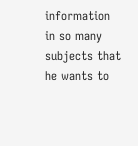information in so many subjects that he wants to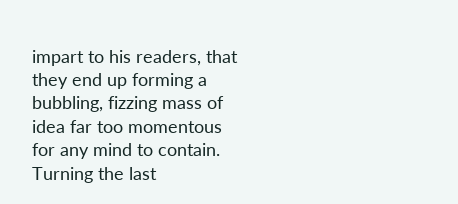impart to his readers, that they end up forming a bubbling, fizzing mass of idea far too momentous for any mind to contain. Turning the last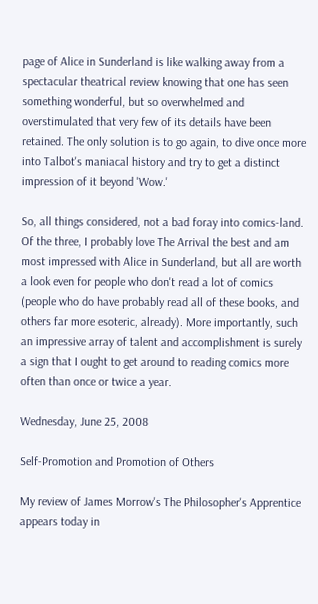page of Alice in Sunderland is like walking away from a spectacular theatrical review knowing that one has seen something wonderful, but so overwhelmed and overstimulated that very few of its details have been retained. The only solution is to go again, to dive once more into Talbot's maniacal history and try to get a distinct impression of it beyond 'Wow.'

So, all things considered, not a bad foray into comics-land. Of the three, I probably love The Arrival the best and am most impressed with Alice in Sunderland, but all are worth a look even for people who don't read a lot of comics (people who do have probably read all of these books, and others far more esoteric, already). More importantly, such an impressive array of talent and accomplishment is surely a sign that I ought to get around to reading comics more often than once or twice a year.

Wednesday, June 25, 2008

Self-Promotion and Promotion of Others

My review of James Morrow's The Philosopher's Apprentice appears today in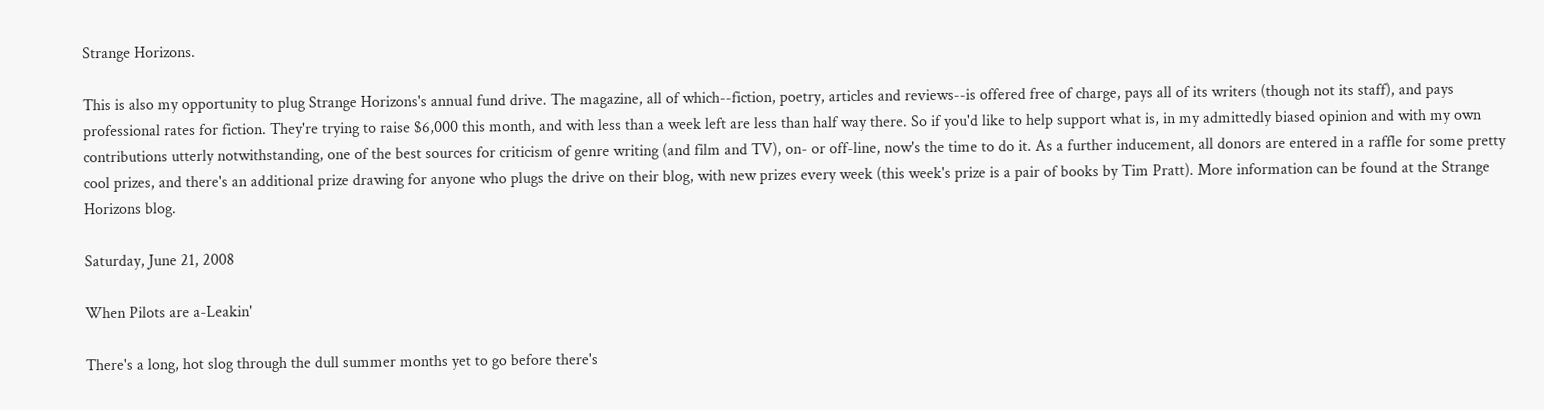Strange Horizons.

This is also my opportunity to plug Strange Horizons's annual fund drive. The magazine, all of which--fiction, poetry, articles and reviews--is offered free of charge, pays all of its writers (though not its staff), and pays professional rates for fiction. They're trying to raise $6,000 this month, and with less than a week left are less than half way there. So if you'd like to help support what is, in my admittedly biased opinion and with my own contributions utterly notwithstanding, one of the best sources for criticism of genre writing (and film and TV), on- or off-line, now's the time to do it. As a further inducement, all donors are entered in a raffle for some pretty cool prizes, and there's an additional prize drawing for anyone who plugs the drive on their blog, with new prizes every week (this week's prize is a pair of books by Tim Pratt). More information can be found at the Strange Horizons blog.

Saturday, June 21, 2008

When Pilots are a-Leakin'

There's a long, hot slog through the dull summer months yet to go before there's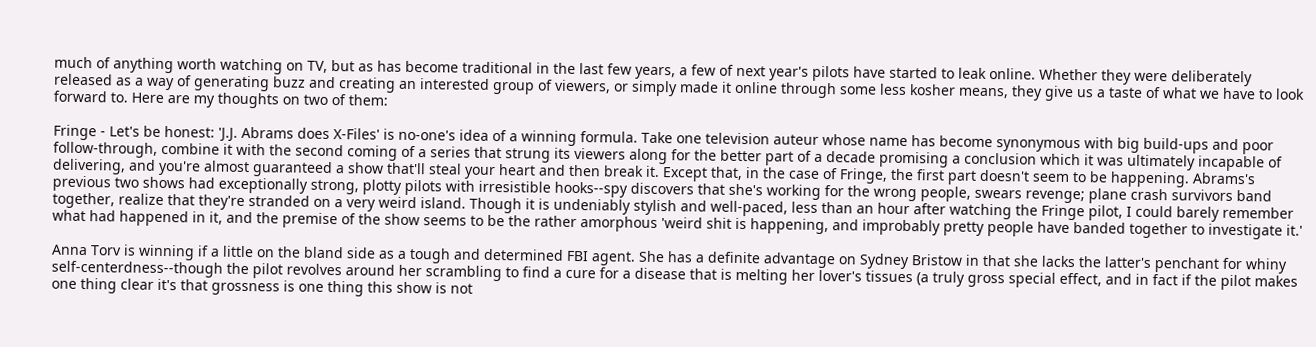much of anything worth watching on TV, but as has become traditional in the last few years, a few of next year's pilots have started to leak online. Whether they were deliberately released as a way of generating buzz and creating an interested group of viewers, or simply made it online through some less kosher means, they give us a taste of what we have to look forward to. Here are my thoughts on two of them:

Fringe - Let's be honest: 'J.J. Abrams does X-Files' is no-one's idea of a winning formula. Take one television auteur whose name has become synonymous with big build-ups and poor follow-through, combine it with the second coming of a series that strung its viewers along for the better part of a decade promising a conclusion which it was ultimately incapable of delivering, and you're almost guaranteed a show that'll steal your heart and then break it. Except that, in the case of Fringe, the first part doesn't seem to be happening. Abrams's previous two shows had exceptionally strong, plotty pilots with irresistible hooks--spy discovers that she's working for the wrong people, swears revenge; plane crash survivors band together, realize that they're stranded on a very weird island. Though it is undeniably stylish and well-paced, less than an hour after watching the Fringe pilot, I could barely remember what had happened in it, and the premise of the show seems to be the rather amorphous 'weird shit is happening, and improbably pretty people have banded together to investigate it.'

Anna Torv is winning if a little on the bland side as a tough and determined FBI agent. She has a definite advantage on Sydney Bristow in that she lacks the latter's penchant for whiny self-centerdness--though the pilot revolves around her scrambling to find a cure for a disease that is melting her lover's tissues (a truly gross special effect, and in fact if the pilot makes one thing clear it's that grossness is one thing this show is not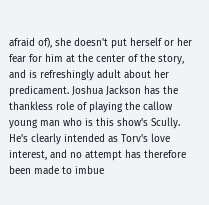afraid of), she doesn't put herself or her fear for him at the center of the story, and is refreshingly adult about her predicament. Joshua Jackson has the thankless role of playing the callow young man who is this show's Scully. He's clearly intended as Torv's love interest, and no attempt has therefore been made to imbue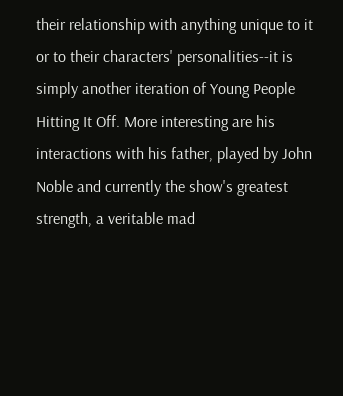their relationship with anything unique to it or to their characters' personalities--it is simply another iteration of Young People Hitting It Off. More interesting are his interactions with his father, played by John Noble and currently the show's greatest strength, a veritable mad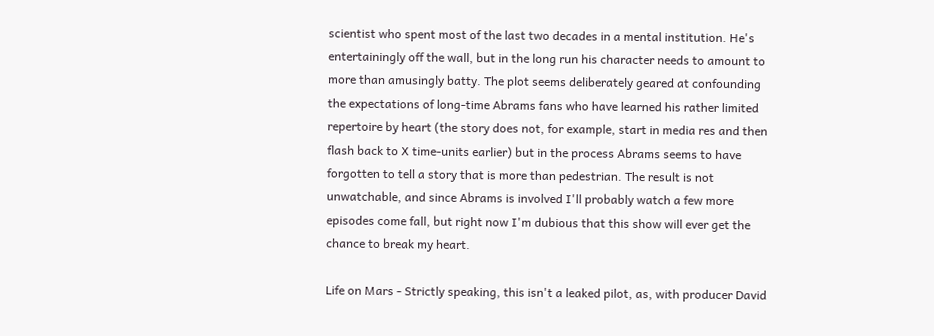scientist who spent most of the last two decades in a mental institution. He's entertainingly off the wall, but in the long run his character needs to amount to more than amusingly batty. The plot seems deliberately geared at confounding the expectations of long-time Abrams fans who have learned his rather limited repertoire by heart (the story does not, for example, start in media res and then flash back to X time-units earlier) but in the process Abrams seems to have forgotten to tell a story that is more than pedestrian. The result is not unwatchable, and since Abrams is involved I'll probably watch a few more episodes come fall, but right now I'm dubious that this show will ever get the chance to break my heart.

Life on Mars - Strictly speaking, this isn't a leaked pilot, as, with producer David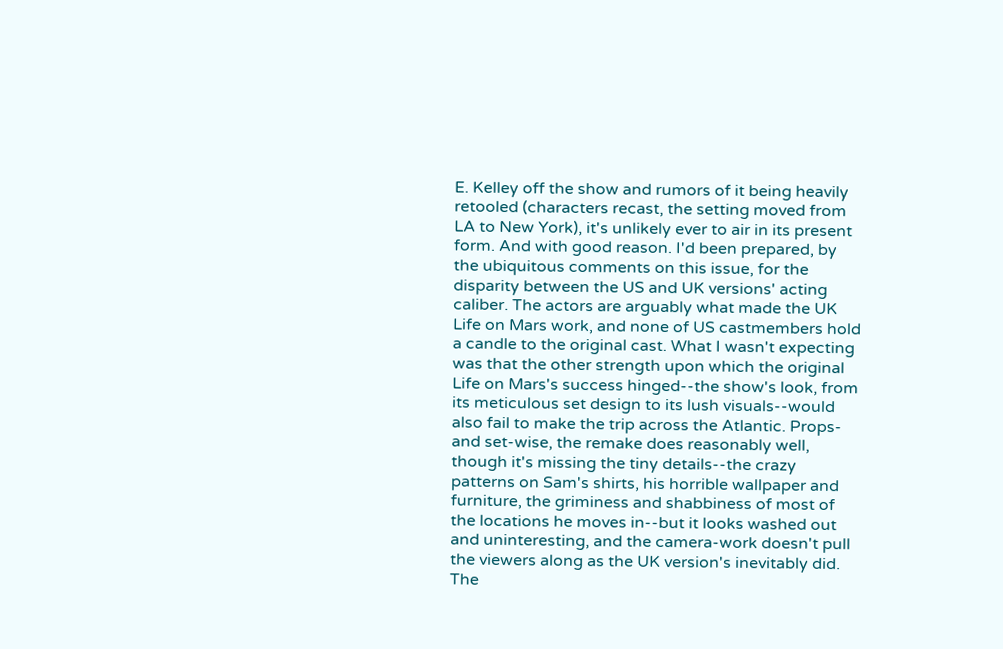E. Kelley off the show and rumors of it being heavily retooled (characters recast, the setting moved from LA to New York), it's unlikely ever to air in its present form. And with good reason. I'd been prepared, by the ubiquitous comments on this issue, for the disparity between the US and UK versions' acting caliber. The actors are arguably what made the UK Life on Mars work, and none of US castmembers hold a candle to the original cast. What I wasn't expecting was that the other strength upon which the original Life on Mars's success hinged--the show's look, from its meticulous set design to its lush visuals--would also fail to make the trip across the Atlantic. Props- and set-wise, the remake does reasonably well, though it's missing the tiny details--the crazy patterns on Sam's shirts, his horrible wallpaper and furniture, the griminess and shabbiness of most of the locations he moves in--but it looks washed out and uninteresting, and the camera-work doesn't pull the viewers along as the UK version's inevitably did. The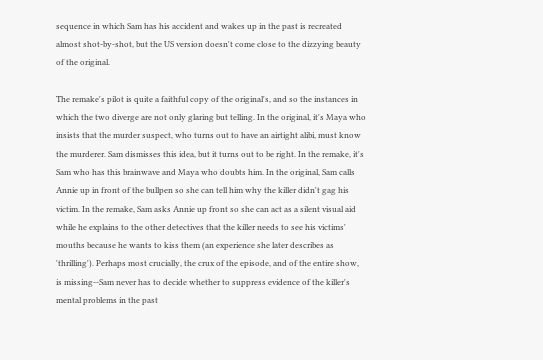sequence in which Sam has his accident and wakes up in the past is recreated almost shot-by-shot, but the US version doesn't come close to the dizzying beauty of the original.

The remake's pilot is quite a faithful copy of the original's, and so the instances in which the two diverge are not only glaring but telling. In the original, it's Maya who insists that the murder suspect, who turns out to have an airtight alibi, must know the murderer. Sam dismisses this idea, but it turns out to be right. In the remake, it's Sam who has this brainwave and Maya who doubts him. In the original, Sam calls Annie up in front of the bullpen so she can tell him why the killer didn't gag his victim. In the remake, Sam asks Annie up front so she can act as a silent visual aid while he explains to the other detectives that the killer needs to see his victims' mouths because he wants to kiss them (an experience she later describes as 'thrilling'). Perhaps most crucially, the crux of the episode, and of the entire show, is missing--Sam never has to decide whether to suppress evidence of the killer's mental problems in the past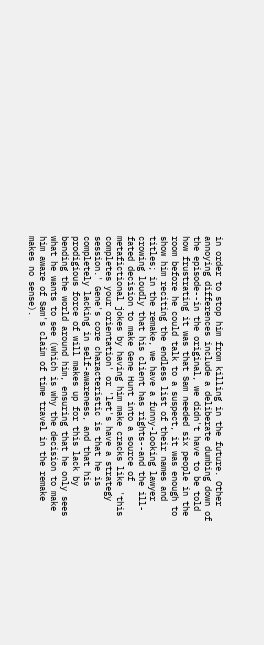in order to stop him from killing in the future. Other annoying differences include a deliberate dumbing down of the episode--in the original, we didn't have to be told how frustrating it was that Sam needed six people in the room before he could talk to a suspect, it was enough to show him reciting the endless list of their names and titles; in the remake, we have a funny-looking lawyer crowing loudly that his client has rights--and the ill-fated decision to make Gene Hunt into a source of metafictional jokes by having him make cracks like 'this completes your orientation' or 'let's have a strategy session.' Gene's core characteristic is that he is completely lacking in self-awareness, and that his prodigious force of will makes up for this lack by bending the world around him, ensuring that he only sees what he wants to see (which is why the decision to make him aware of Sam's claim of time travel in the remake makes no sense).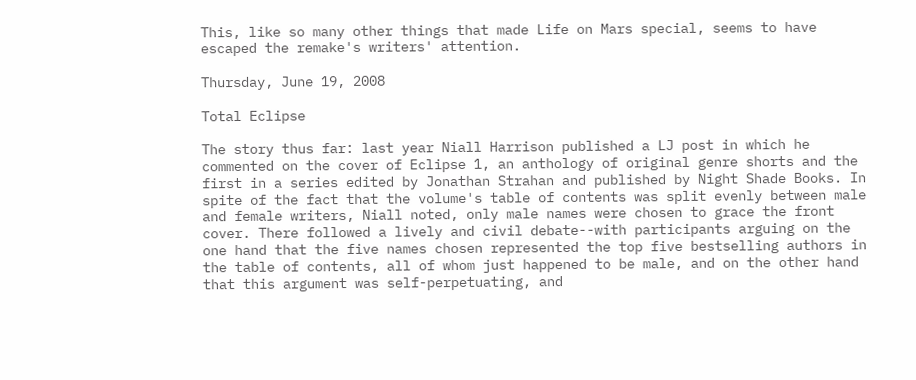This, like so many other things that made Life on Mars special, seems to have escaped the remake's writers' attention.

Thursday, June 19, 2008

Total Eclipse

The story thus far: last year Niall Harrison published a LJ post in which he commented on the cover of Eclipse 1, an anthology of original genre shorts and the first in a series edited by Jonathan Strahan and published by Night Shade Books. In spite of the fact that the volume's table of contents was split evenly between male and female writers, Niall noted, only male names were chosen to grace the front cover. There followed a lively and civil debate--with participants arguing on the one hand that the five names chosen represented the top five bestselling authors in the table of contents, all of whom just happened to be male, and on the other hand that this argument was self-perpetuating, and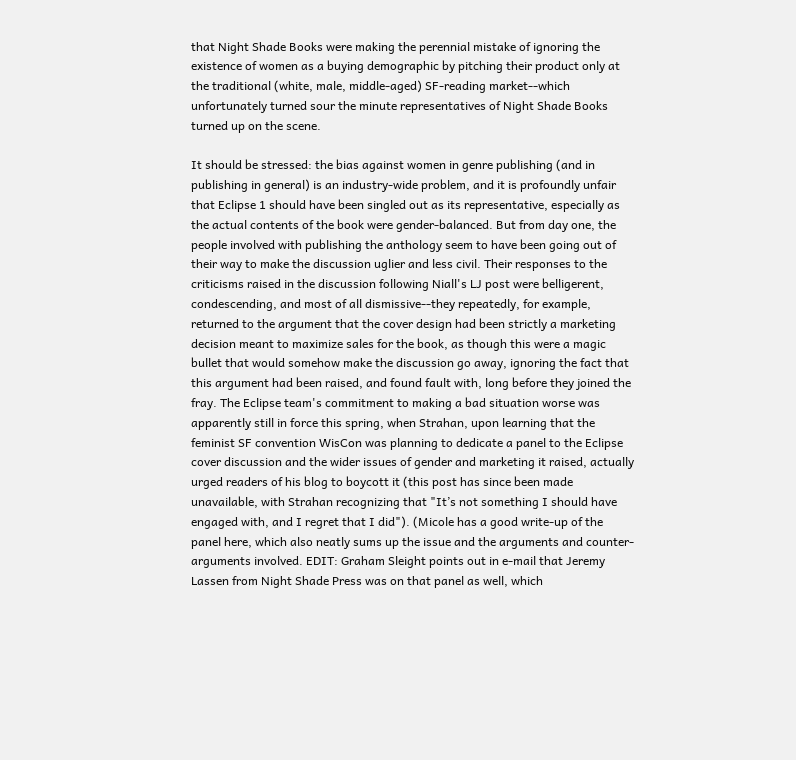that Night Shade Books were making the perennial mistake of ignoring the existence of women as a buying demographic by pitching their product only at the traditional (white, male, middle-aged) SF-reading market--which unfortunately turned sour the minute representatives of Night Shade Books turned up on the scene.

It should be stressed: the bias against women in genre publishing (and in publishing in general) is an industry-wide problem, and it is profoundly unfair that Eclipse 1 should have been singled out as its representative, especially as the actual contents of the book were gender-balanced. But from day one, the people involved with publishing the anthology seem to have been going out of their way to make the discussion uglier and less civil. Their responses to the criticisms raised in the discussion following Niall's LJ post were belligerent, condescending, and most of all dismissive--they repeatedly, for example, returned to the argument that the cover design had been strictly a marketing decision meant to maximize sales for the book, as though this were a magic bullet that would somehow make the discussion go away, ignoring the fact that this argument had been raised, and found fault with, long before they joined the fray. The Eclipse team's commitment to making a bad situation worse was apparently still in force this spring, when Strahan, upon learning that the feminist SF convention WisCon was planning to dedicate a panel to the Eclipse cover discussion and the wider issues of gender and marketing it raised, actually urged readers of his blog to boycott it (this post has since been made unavailable, with Strahan recognizing that "It’s not something I should have engaged with, and I regret that I did"). (Micole has a good write-up of the panel here, which also neatly sums up the issue and the arguments and counter-arguments involved. EDIT: Graham Sleight points out in e-mail that Jeremy Lassen from Night Shade Press was on that panel as well, which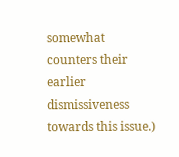somewhat counters their earlier dismissiveness towards this issue.)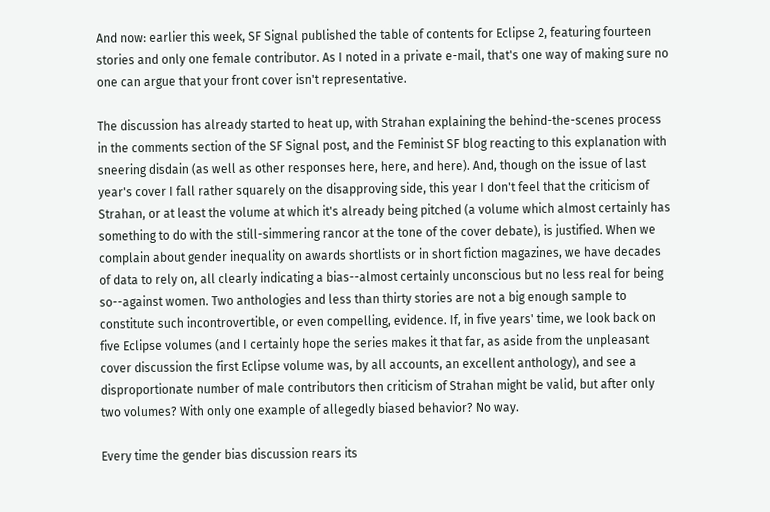And now: earlier this week, SF Signal published the table of contents for Eclipse 2, featuring fourteen stories and only one female contributor. As I noted in a private e-mail, that's one way of making sure no one can argue that your front cover isn't representative.

The discussion has already started to heat up, with Strahan explaining the behind-the-scenes process in the comments section of the SF Signal post, and the Feminist SF blog reacting to this explanation with sneering disdain (as well as other responses here, here, and here). And, though on the issue of last year's cover I fall rather squarely on the disapproving side, this year I don't feel that the criticism of Strahan, or at least the volume at which it's already being pitched (a volume which almost certainly has something to do with the still-simmering rancor at the tone of the cover debate), is justified. When we complain about gender inequality on awards shortlists or in short fiction magazines, we have decades of data to rely on, all clearly indicating a bias--almost certainly unconscious but no less real for being so--against women. Two anthologies and less than thirty stories are not a big enough sample to constitute such incontrovertible, or even compelling, evidence. If, in five years' time, we look back on five Eclipse volumes (and I certainly hope the series makes it that far, as aside from the unpleasant cover discussion the first Eclipse volume was, by all accounts, an excellent anthology), and see a disproportionate number of male contributors then criticism of Strahan might be valid, but after only two volumes? With only one example of allegedly biased behavior? No way.

Every time the gender bias discussion rears its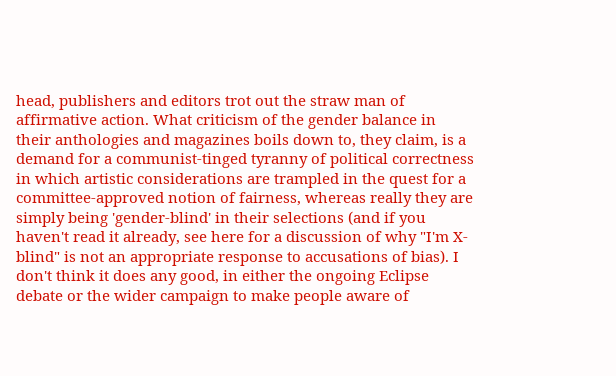head, publishers and editors trot out the straw man of affirmative action. What criticism of the gender balance in their anthologies and magazines boils down to, they claim, is a demand for a communist-tinged tyranny of political correctness in which artistic considerations are trampled in the quest for a committee-approved notion of fairness, whereas really they are simply being 'gender-blind' in their selections (and if you haven't read it already, see here for a discussion of why "I'm X-blind" is not an appropriate response to accusations of bias). I don't think it does any good, in either the ongoing Eclipse debate or the wider campaign to make people aware of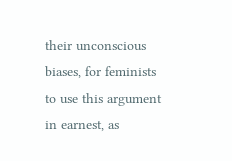their unconscious biases, for feminists to use this argument in earnest, as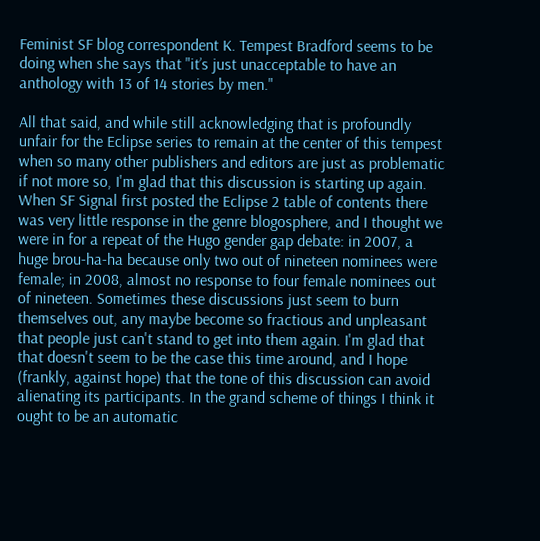Feminist SF blog correspondent K. Tempest Bradford seems to be doing when she says that "it’s just unacceptable to have an anthology with 13 of 14 stories by men."

All that said, and while still acknowledging that is profoundly unfair for the Eclipse series to remain at the center of this tempest when so many other publishers and editors are just as problematic if not more so, I'm glad that this discussion is starting up again. When SF Signal first posted the Eclipse 2 table of contents there was very little response in the genre blogosphere, and I thought we were in for a repeat of the Hugo gender gap debate: in 2007, a huge brou-ha-ha because only two out of nineteen nominees were female; in 2008, almost no response to four female nominees out of nineteen. Sometimes these discussions just seem to burn themselves out, any maybe become so fractious and unpleasant that people just can't stand to get into them again. I'm glad that that doesn't seem to be the case this time around, and I hope (frankly, against hope) that the tone of this discussion can avoid alienating its participants. In the grand scheme of things I think it ought to be an automatic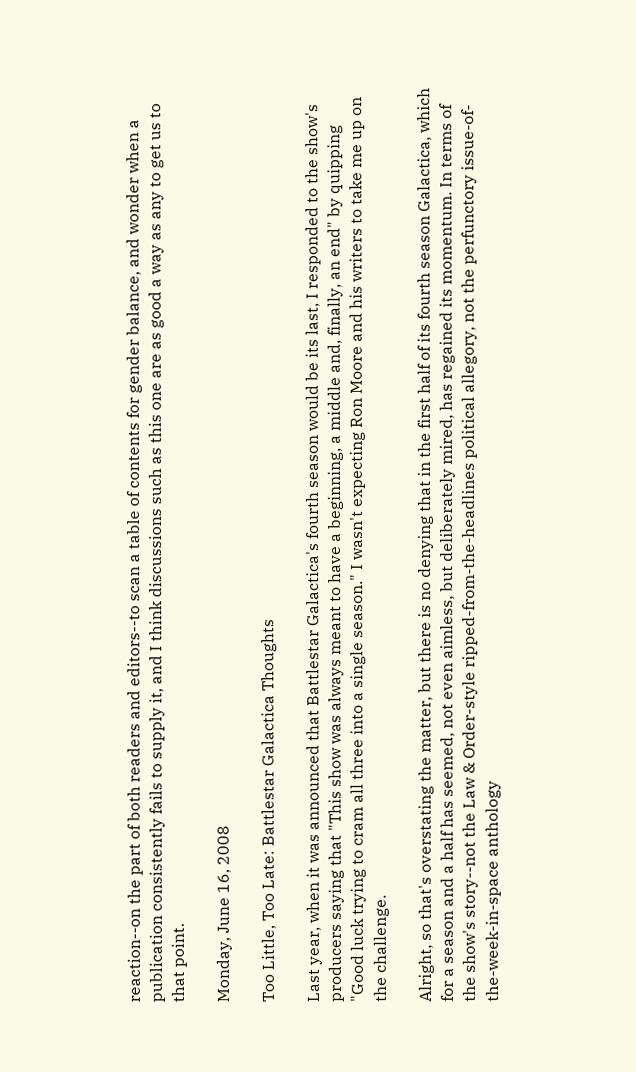reaction--on the part of both readers and editors--to scan a table of contents for gender balance, and wonder when a publication consistently fails to supply it, and I think discussions such as this one are as good a way as any to get us to that point.

Monday, June 16, 2008

Too Little, Too Late: Battlestar Galactica Thoughts

Last year, when it was announced that Battlestar Galactica's fourth season would be its last, I responded to the show's producers saying that "This show was always meant to have a beginning, a middle and, finally, an end" by quipping "Good luck trying to cram all three into a single season." I wasn't expecting Ron Moore and his writers to take me up on the challenge.

Alright, so that's overstating the matter, but there is no denying that in the first half of its fourth season Galactica, which for a season and a half has seemed, not even aimless, but deliberately mired, has regained its momentum. In terms of the show's story--not the Law & Order-style ripped-from-the-headlines political allegory, not the perfunctory issue-of-the-week-in-space anthology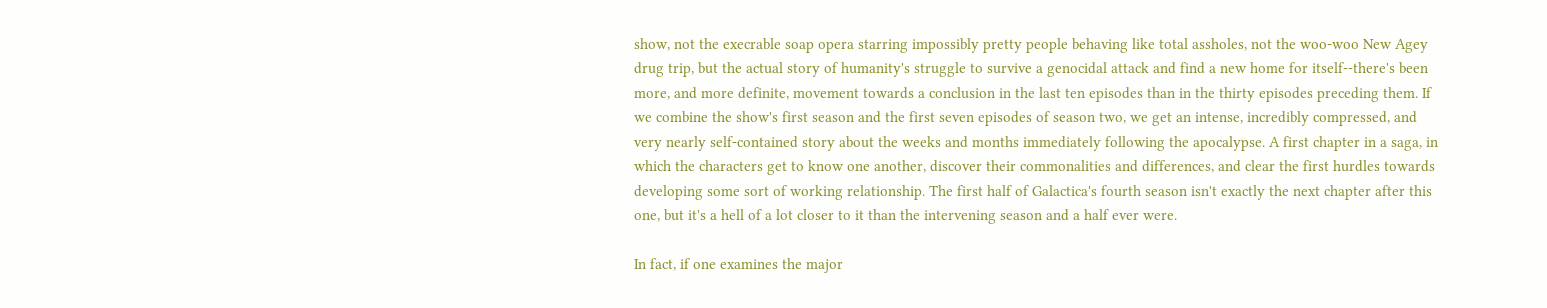show, not the execrable soap opera starring impossibly pretty people behaving like total assholes, not the woo-woo New Agey drug trip, but the actual story of humanity's struggle to survive a genocidal attack and find a new home for itself--there's been more, and more definite, movement towards a conclusion in the last ten episodes than in the thirty episodes preceding them. If we combine the show's first season and the first seven episodes of season two, we get an intense, incredibly compressed, and very nearly self-contained story about the weeks and months immediately following the apocalypse. A first chapter in a saga, in which the characters get to know one another, discover their commonalities and differences, and clear the first hurdles towards developing some sort of working relationship. The first half of Galactica's fourth season isn't exactly the next chapter after this one, but it's a hell of a lot closer to it than the intervening season and a half ever were.

In fact, if one examines the major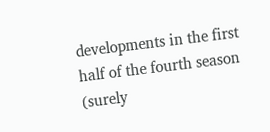developments in the first half of the fourth season (surely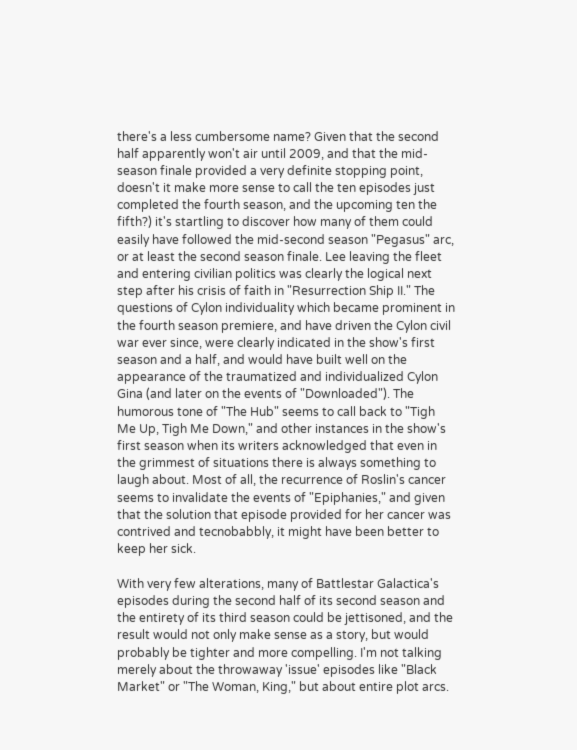there's a less cumbersome name? Given that the second half apparently won't air until 2009, and that the mid-season finale provided a very definite stopping point, doesn't it make more sense to call the ten episodes just completed the fourth season, and the upcoming ten the fifth?) it's startling to discover how many of them could easily have followed the mid-second season "Pegasus" arc, or at least the second season finale. Lee leaving the fleet and entering civilian politics was clearly the logical next step after his crisis of faith in "Resurrection Ship II." The questions of Cylon individuality which became prominent in the fourth season premiere, and have driven the Cylon civil war ever since, were clearly indicated in the show's first season and a half, and would have built well on the appearance of the traumatized and individualized Cylon Gina (and later on the events of "Downloaded"). The humorous tone of "The Hub" seems to call back to "Tigh Me Up, Tigh Me Down," and other instances in the show's first season when its writers acknowledged that even in the grimmest of situations there is always something to laugh about. Most of all, the recurrence of Roslin's cancer seems to invalidate the events of "Epiphanies," and given that the solution that episode provided for her cancer was contrived and tecnobabbly, it might have been better to keep her sick.

With very few alterations, many of Battlestar Galactica's episodes during the second half of its second season and the entirety of its third season could be jettisoned, and the result would not only make sense as a story, but would probably be tighter and more compelling. I'm not talking merely about the throwaway 'issue' episodes like "Black Market" or "The Woman, King," but about entire plot arcs.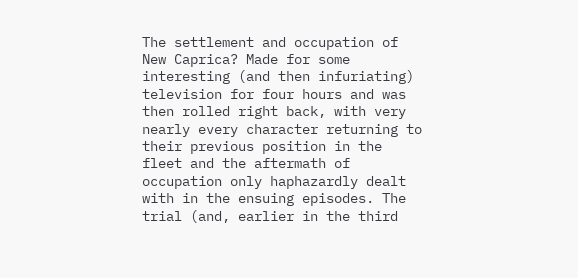The settlement and occupation of New Caprica? Made for some interesting (and then infuriating) television for four hours and was then rolled right back, with very nearly every character returning to their previous position in the fleet and the aftermath of occupation only haphazardly dealt with in the ensuing episodes. The trial (and, earlier in the third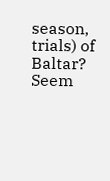season, trials) of Baltar? Seem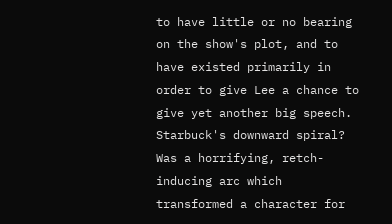to have little or no bearing on the show's plot, and to have existed primarily in order to give Lee a chance to give yet another big speech. Starbuck's downward spiral? Was a horrifying, retch-inducing arc which transformed a character for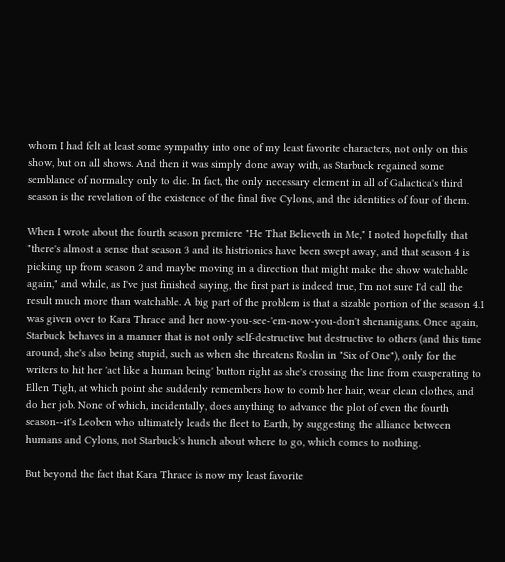whom I had felt at least some sympathy into one of my least favorite characters, not only on this show, but on all shows. And then it was simply done away with, as Starbuck regained some semblance of normalcy only to die. In fact, the only necessary element in all of Galactica's third season is the revelation of the existence of the final five Cylons, and the identities of four of them.

When I wrote about the fourth season premiere "He That Believeth in Me," I noted hopefully that "there's almost a sense that season 3 and its histrionics have been swept away, and that season 4 is picking up from season 2 and maybe moving in a direction that might make the show watchable again," and while, as I've just finished saying, the first part is indeed true, I'm not sure I'd call the result much more than watchable. A big part of the problem is that a sizable portion of the season 4.1 was given over to Kara Thrace and her now-you-see-'em-now-you-don't shenanigans. Once again, Starbuck behaves in a manner that is not only self-destructive but destructive to others (and this time around, she's also being stupid, such as when she threatens Roslin in "Six of One"), only for the writers to hit her 'act like a human being' button right as she's crossing the line from exasperating to Ellen Tigh, at which point she suddenly remembers how to comb her hair, wear clean clothes, and do her job. None of which, incidentally, does anything to advance the plot of even the fourth season--it's Leoben who ultimately leads the fleet to Earth, by suggesting the alliance between humans and Cylons, not Starbuck's hunch about where to go, which comes to nothing.

But beyond the fact that Kara Thrace is now my least favorite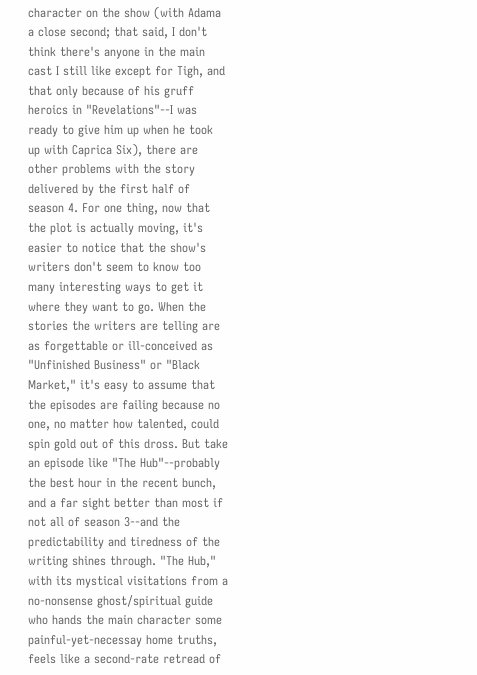character on the show (with Adama a close second; that said, I don't think there's anyone in the main cast I still like except for Tigh, and that only because of his gruff heroics in "Revelations"--I was ready to give him up when he took up with Caprica Six), there are other problems with the story delivered by the first half of season 4. For one thing, now that the plot is actually moving, it's easier to notice that the show's writers don't seem to know too many interesting ways to get it where they want to go. When the stories the writers are telling are as forgettable or ill-conceived as "Unfinished Business" or "Black Market," it's easy to assume that the episodes are failing because no one, no matter how talented, could spin gold out of this dross. But take an episode like "The Hub"--probably the best hour in the recent bunch, and a far sight better than most if not all of season 3--and the predictability and tiredness of the writing shines through. "The Hub," with its mystical visitations from a no-nonsense ghost/spiritual guide who hands the main character some painful-yet-necessay home truths, feels like a second-rate retread of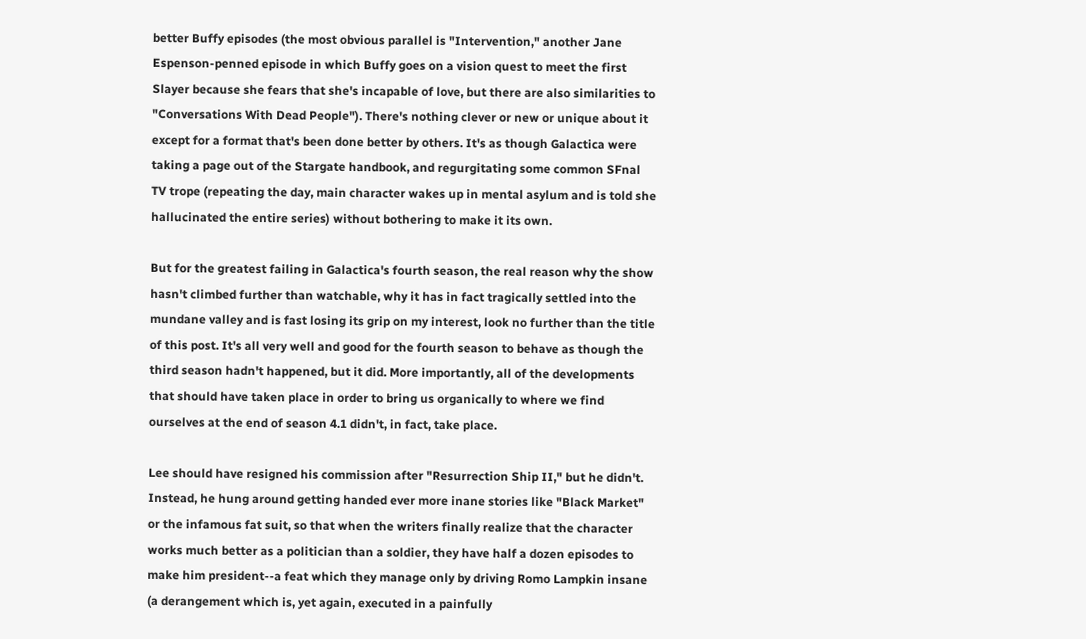better Buffy episodes (the most obvious parallel is "Intervention," another Jane Espenson-penned episode in which Buffy goes on a vision quest to meet the first Slayer because she fears that she's incapable of love, but there are also similarities to "Conversations With Dead People"). There's nothing clever or new or unique about it except for a format that's been done better by others. It's as though Galactica were taking a page out of the Stargate handbook, and regurgitating some common SFnal TV trope (repeating the day, main character wakes up in mental asylum and is told she hallucinated the entire series) without bothering to make it its own.

But for the greatest failing in Galactica's fourth season, the real reason why the show hasn't climbed further than watchable, why it has in fact tragically settled into the mundane valley and is fast losing its grip on my interest, look no further than the title of this post. It's all very well and good for the fourth season to behave as though the third season hadn't happened, but it did. More importantly, all of the developments that should have taken place in order to bring us organically to where we find ourselves at the end of season 4.1 didn't, in fact, take place.

Lee should have resigned his commission after "Resurrection Ship II," but he didn't. Instead, he hung around getting handed ever more inane stories like "Black Market" or the infamous fat suit, so that when the writers finally realize that the character works much better as a politician than a soldier, they have half a dozen episodes to make him president--a feat which they manage only by driving Romo Lampkin insane (a derangement which is, yet again, executed in a painfully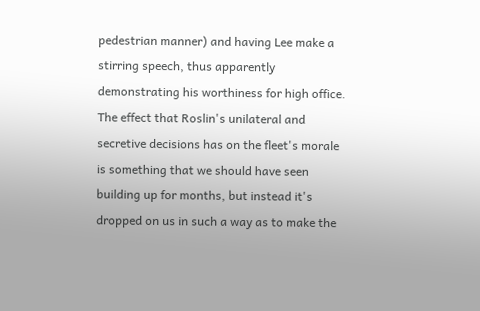pedestrian manner) and having Lee make a stirring speech, thus apparently demonstrating his worthiness for high office. The effect that Roslin's unilateral and secretive decisions has on the fleet's morale is something that we should have seen building up for months, but instead it's dropped on us in such a way as to make the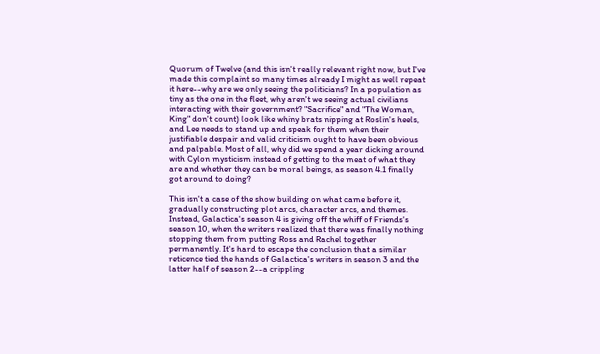Quorum of Twelve (and this isn't really relevant right now, but I've made this complaint so many times already I might as well repeat it here--why are we only seeing the politicians? In a population as tiny as the one in the fleet, why aren't we seeing actual civilians interacting with their government? "Sacrifice" and "The Woman, King" don't count) look like whiny brats nipping at Roslin's heels, and Lee needs to stand up and speak for them when their justifiable despair and valid criticism ought to have been obvious and palpable. Most of all, why did we spend a year dicking around with Cylon mysticism instead of getting to the meat of what they are and whether they can be moral beings, as season 4.1 finally got around to doing?

This isn't a case of the show building on what came before it, gradually constructing plot arcs, character arcs, and themes. Instead, Galactica's season 4 is giving off the whiff of Friends's season 10, when the writers realized that there was finally nothing stopping them from putting Ross and Rachel together permanently. It's hard to escape the conclusion that a similar reticence tied the hands of Galactica's writers in season 3 and the latter half of season 2--a crippling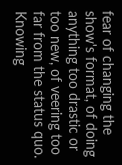fear of changing the show's format, of doing anything too drastic or too new, of veering too far from the status quo. Knowing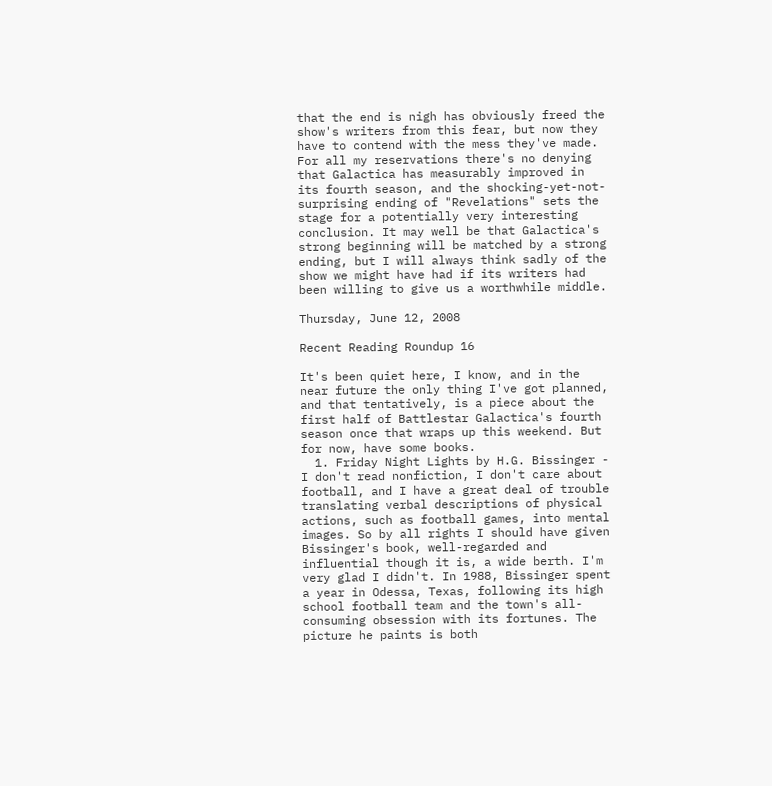that the end is nigh has obviously freed the show's writers from this fear, but now they have to contend with the mess they've made. For all my reservations there's no denying that Galactica has measurably improved in its fourth season, and the shocking-yet-not-surprising ending of "Revelations" sets the stage for a potentially very interesting conclusion. It may well be that Galactica's strong beginning will be matched by a strong ending, but I will always think sadly of the show we might have had if its writers had been willing to give us a worthwhile middle.

Thursday, June 12, 2008

Recent Reading Roundup 16

It's been quiet here, I know, and in the near future the only thing I've got planned, and that tentatively, is a piece about the first half of Battlestar Galactica's fourth season once that wraps up this weekend. But for now, have some books.
  1. Friday Night Lights by H.G. Bissinger - I don't read nonfiction, I don't care about football, and I have a great deal of trouble translating verbal descriptions of physical actions, such as football games, into mental images. So by all rights I should have given Bissinger's book, well-regarded and influential though it is, a wide berth. I'm very glad I didn't. In 1988, Bissinger spent a year in Odessa, Texas, following its high school football team and the town's all-consuming obsession with its fortunes. The picture he paints is both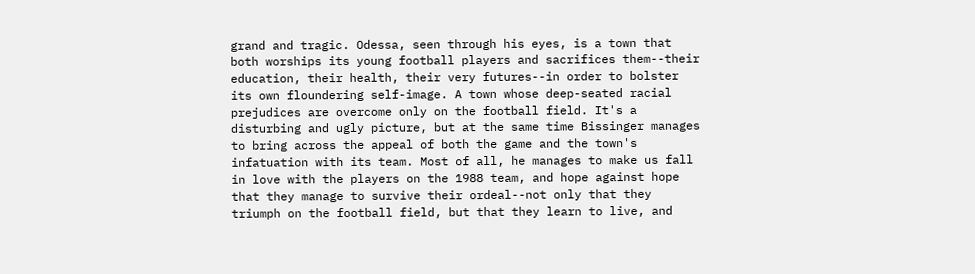grand and tragic. Odessa, seen through his eyes, is a town that both worships its young football players and sacrifices them--their education, their health, their very futures--in order to bolster its own floundering self-image. A town whose deep-seated racial prejudices are overcome only on the football field. It's a disturbing and ugly picture, but at the same time Bissinger manages to bring across the appeal of both the game and the town's infatuation with its team. Most of all, he manages to make us fall in love with the players on the 1988 team, and hope against hope that they manage to survive their ordeal--not only that they triumph on the football field, but that they learn to live, and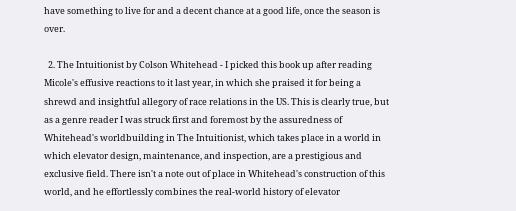have something to live for and a decent chance at a good life, once the season is over.

  2. The Intuitionist by Colson Whitehead - I picked this book up after reading Micole's effusive reactions to it last year, in which she praised it for being a shrewd and insightful allegory of race relations in the US. This is clearly true, but as a genre reader I was struck first and foremost by the assuredness of Whitehead's worldbuilding in The Intuitionist, which takes place in a world in which elevator design, maintenance, and inspection, are a prestigious and exclusive field. There isn't a note out of place in Whitehead's construction of this world, and he effortlessly combines the real-world history of elevator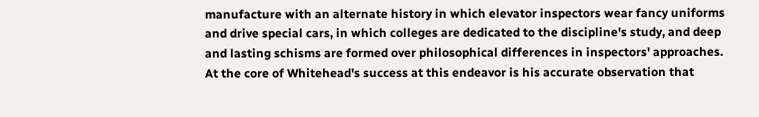manufacture with an alternate history in which elevator inspectors wear fancy uniforms and drive special cars, in which colleges are dedicated to the discipline's study, and deep and lasting schisms are formed over philosophical differences in inspectors' approaches. At the core of Whitehead's success at this endeavor is his accurate observation that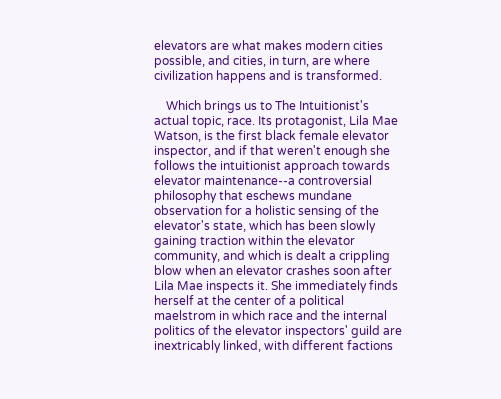elevators are what makes modern cities possible, and cities, in turn, are where civilization happens and is transformed.

    Which brings us to The Intuitionist's actual topic, race. Its protagonist, Lila Mae Watson, is the first black female elevator inspector, and if that weren't enough she follows the intuitionist approach towards elevator maintenance--a controversial philosophy that eschews mundane observation for a holistic sensing of the elevator's state, which has been slowly gaining traction within the elevator community, and which is dealt a crippling blow when an elevator crashes soon after Lila Mae inspects it. She immediately finds herself at the center of a political maelstrom in which race and the internal politics of the elevator inspectors' guild are inextricably linked, with different factions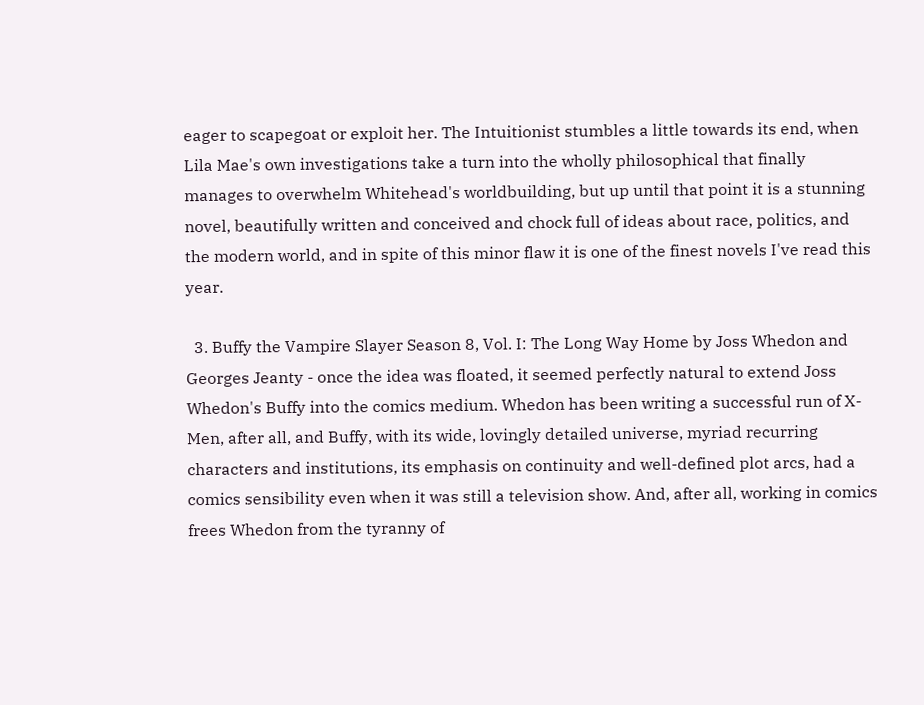eager to scapegoat or exploit her. The Intuitionist stumbles a little towards its end, when Lila Mae's own investigations take a turn into the wholly philosophical that finally manages to overwhelm Whitehead's worldbuilding, but up until that point it is a stunning novel, beautifully written and conceived and chock full of ideas about race, politics, and the modern world, and in spite of this minor flaw it is one of the finest novels I've read this year.

  3. Buffy the Vampire Slayer Season 8, Vol. I: The Long Way Home by Joss Whedon and Georges Jeanty - once the idea was floated, it seemed perfectly natural to extend Joss Whedon's Buffy into the comics medium. Whedon has been writing a successful run of X-Men, after all, and Buffy, with its wide, lovingly detailed universe, myriad recurring characters and institutions, its emphasis on continuity and well-defined plot arcs, had a comics sensibility even when it was still a television show. And, after all, working in comics frees Whedon from the tyranny of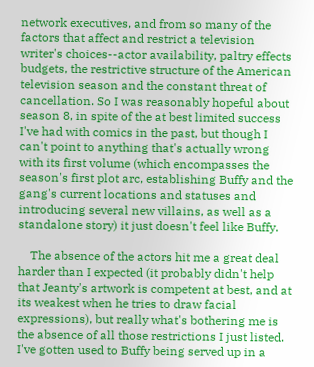network executives, and from so many of the factors that affect and restrict a television writer's choices--actor availability, paltry effects budgets, the restrictive structure of the American television season and the constant threat of cancellation. So I was reasonably hopeful about season 8, in spite of the at best limited success I've had with comics in the past, but though I can't point to anything that's actually wrong with its first volume (which encompasses the season's first plot arc, establishing Buffy and the gang's current locations and statuses and introducing several new villains, as well as a standalone story) it just doesn't feel like Buffy.

    The absence of the actors hit me a great deal harder than I expected (it probably didn't help that Jeanty's artwork is competent at best, and at its weakest when he tries to draw facial expressions), but really what's bothering me is the absence of all those restrictions I just listed. I've gotten used to Buffy being served up in a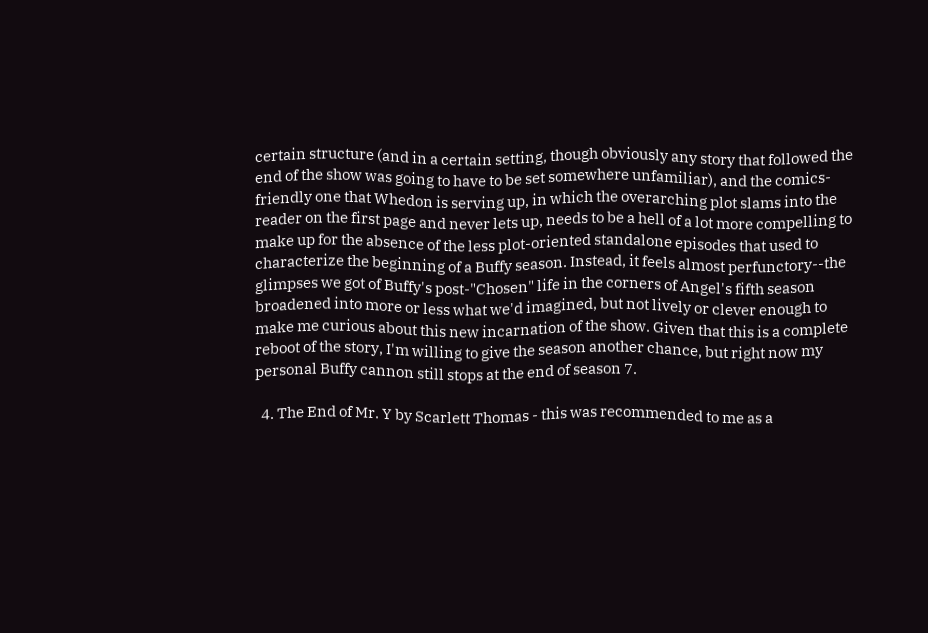certain structure (and in a certain setting, though obviously any story that followed the end of the show was going to have to be set somewhere unfamiliar), and the comics-friendly one that Whedon is serving up, in which the overarching plot slams into the reader on the first page and never lets up, needs to be a hell of a lot more compelling to make up for the absence of the less plot-oriented standalone episodes that used to characterize the beginning of a Buffy season. Instead, it feels almost perfunctory--the glimpses we got of Buffy's post-"Chosen" life in the corners of Angel's fifth season broadened into more or less what we'd imagined, but not lively or clever enough to make me curious about this new incarnation of the show. Given that this is a complete reboot of the story, I'm willing to give the season another chance, but right now my personal Buffy cannon still stops at the end of season 7.

  4. The End of Mr. Y by Scarlett Thomas - this was recommended to me as a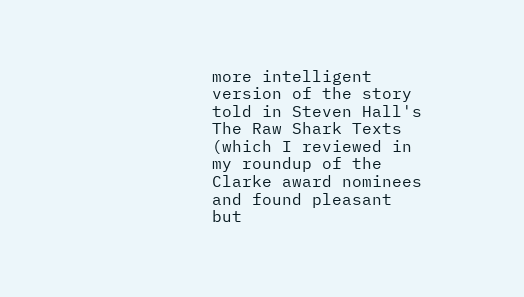more intelligent version of the story told in Steven Hall's The Raw Shark Texts (which I reviewed in my roundup of the Clarke award nominees and found pleasant but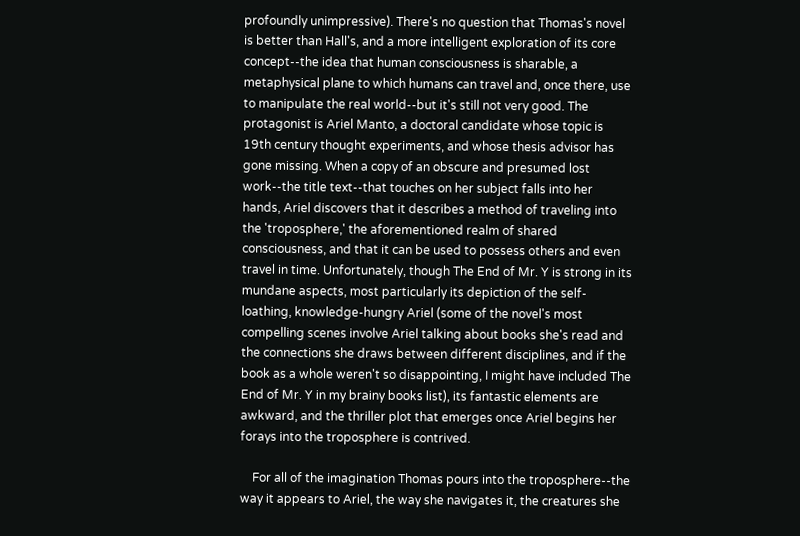profoundly unimpressive). There's no question that Thomas's novel is better than Hall's, and a more intelligent exploration of its core concept--the idea that human consciousness is sharable, a metaphysical plane to which humans can travel and, once there, use to manipulate the real world--but it's still not very good. The protagonist is Ariel Manto, a doctoral candidate whose topic is 19th century thought experiments, and whose thesis advisor has gone missing. When a copy of an obscure and presumed lost work--the title text--that touches on her subject falls into her hands, Ariel discovers that it describes a method of traveling into the 'troposphere,' the aforementioned realm of shared consciousness, and that it can be used to possess others and even travel in time. Unfortunately, though The End of Mr. Y is strong in its mundane aspects, most particularly its depiction of the self-loathing, knowledge-hungry Ariel (some of the novel's most compelling scenes involve Ariel talking about books she's read and the connections she draws between different disciplines, and if the book as a whole weren't so disappointing, I might have included The End of Mr. Y in my brainy books list), its fantastic elements are awkward, and the thriller plot that emerges once Ariel begins her forays into the troposphere is contrived.

    For all of the imagination Thomas pours into the troposphere--the way it appears to Ariel, the way she navigates it, the creatures she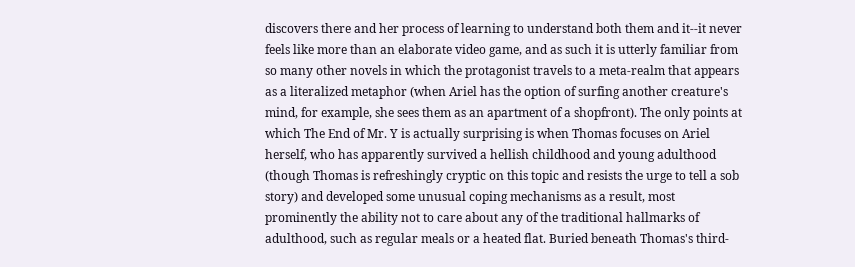discovers there and her process of learning to understand both them and it--it never feels like more than an elaborate video game, and as such it is utterly familiar from so many other novels in which the protagonist travels to a meta-realm that appears as a literalized metaphor (when Ariel has the option of surfing another creature's mind, for example, she sees them as an apartment of a shopfront). The only points at which The End of Mr. Y is actually surprising is when Thomas focuses on Ariel herself, who has apparently survived a hellish childhood and young adulthood (though Thomas is refreshingly cryptic on this topic and resists the urge to tell a sob story) and developed some unusual coping mechanisms as a result, most prominently the ability not to care about any of the traditional hallmarks of adulthood, such as regular meals or a heated flat. Buried beneath Thomas's third-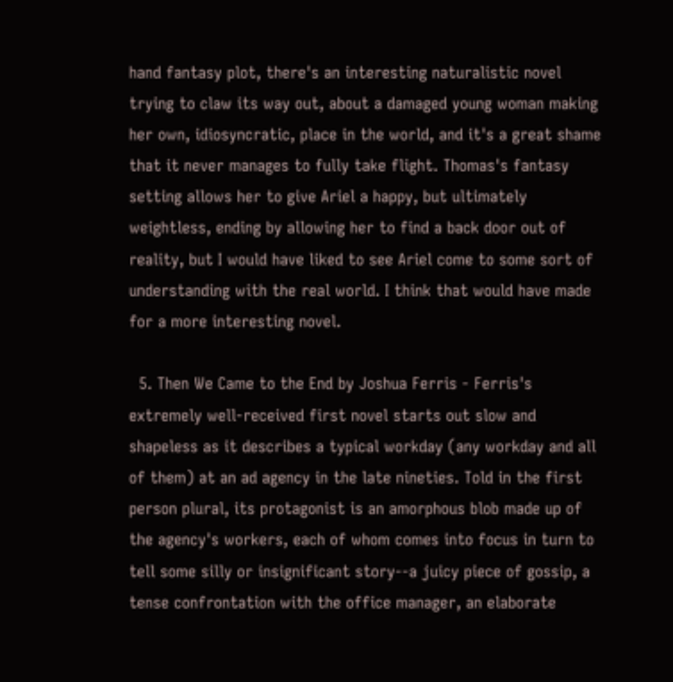hand fantasy plot, there's an interesting naturalistic novel trying to claw its way out, about a damaged young woman making her own, idiosyncratic, place in the world, and it's a great shame that it never manages to fully take flight. Thomas's fantasy setting allows her to give Ariel a happy, but ultimately weightless, ending by allowing her to find a back door out of reality, but I would have liked to see Ariel come to some sort of understanding with the real world. I think that would have made for a more interesting novel.

  5. Then We Came to the End by Joshua Ferris - Ferris's extremely well-received first novel starts out slow and shapeless as it describes a typical workday (any workday and all of them) at an ad agency in the late nineties. Told in the first person plural, its protagonist is an amorphous blob made up of the agency's workers, each of whom comes into focus in turn to tell some silly or insignificant story--a juicy piece of gossip, a tense confrontation with the office manager, an elaborate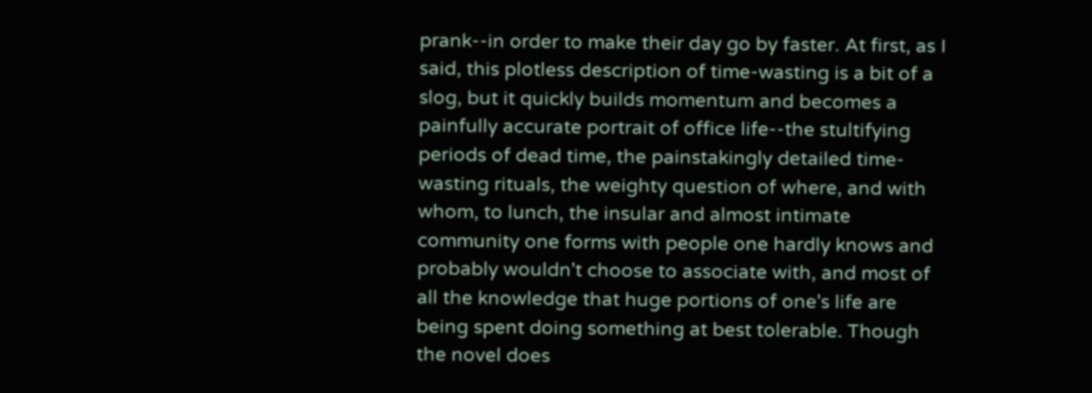prank--in order to make their day go by faster. At first, as I said, this plotless description of time-wasting is a bit of a slog, but it quickly builds momentum and becomes a painfully accurate portrait of office life--the stultifying periods of dead time, the painstakingly detailed time-wasting rituals, the weighty question of where, and with whom, to lunch, the insular and almost intimate community one forms with people one hardly knows and probably wouldn't choose to associate with, and most of all the knowledge that huge portions of one's life are being spent doing something at best tolerable. Though the novel does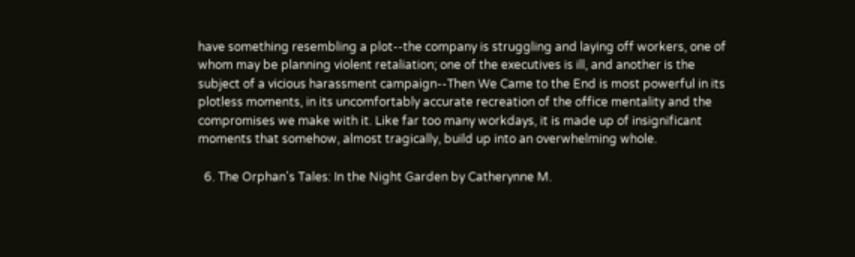have something resembling a plot--the company is struggling and laying off workers, one of whom may be planning violent retaliation; one of the executives is ill, and another is the subject of a vicious harassment campaign--Then We Came to the End is most powerful in its plotless moments, in its uncomfortably accurate recreation of the office mentality and the compromises we make with it. Like far too many workdays, it is made up of insignificant moments that somehow, almost tragically, build up into an overwhelming whole.

  6. The Orphan's Tales: In the Night Garden by Catherynne M.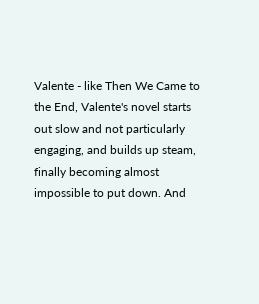Valente - like Then We Came to the End, Valente's novel starts out slow and not particularly engaging, and builds up steam, finally becoming almost impossible to put down. And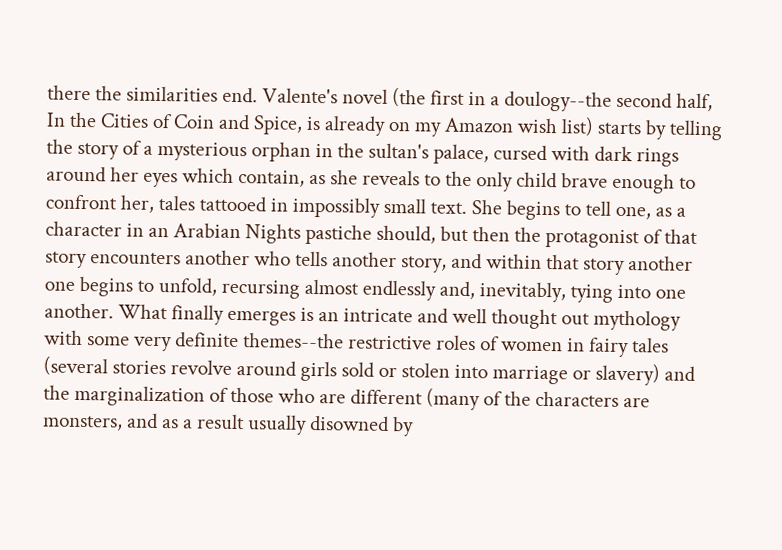there the similarities end. Valente's novel (the first in a doulogy--the second half, In the Cities of Coin and Spice, is already on my Amazon wish list) starts by telling the story of a mysterious orphan in the sultan's palace, cursed with dark rings around her eyes which contain, as she reveals to the only child brave enough to confront her, tales tattooed in impossibly small text. She begins to tell one, as a character in an Arabian Nights pastiche should, but then the protagonist of that story encounters another who tells another story, and within that story another one begins to unfold, recursing almost endlessly and, inevitably, tying into one another. What finally emerges is an intricate and well thought out mythology with some very definite themes--the restrictive roles of women in fairy tales (several stories revolve around girls sold or stolen into marriage or slavery) and the marginalization of those who are different (many of the characters are monsters, and as a result usually disowned by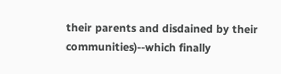their parents and disdained by their communities)--which finally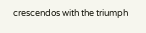crescendos with the triumph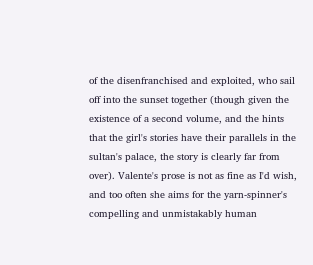of the disenfranchised and exploited, who sail off into the sunset together (though given the existence of a second volume, and the hints that the girl's stories have their parallels in the sultan's palace, the story is clearly far from over). Valente's prose is not as fine as I'd wish, and too often she aims for the yarn-spinner's compelling and unmistakably human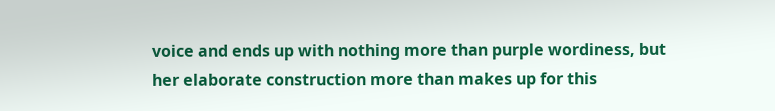voice and ends up with nothing more than purple wordiness, but her elaborate construction more than makes up for this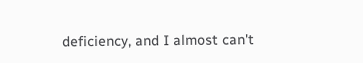deficiency, and I almost can't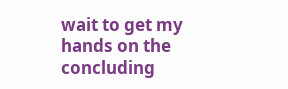wait to get my hands on the concluding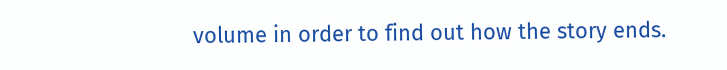volume in order to find out how the story ends.